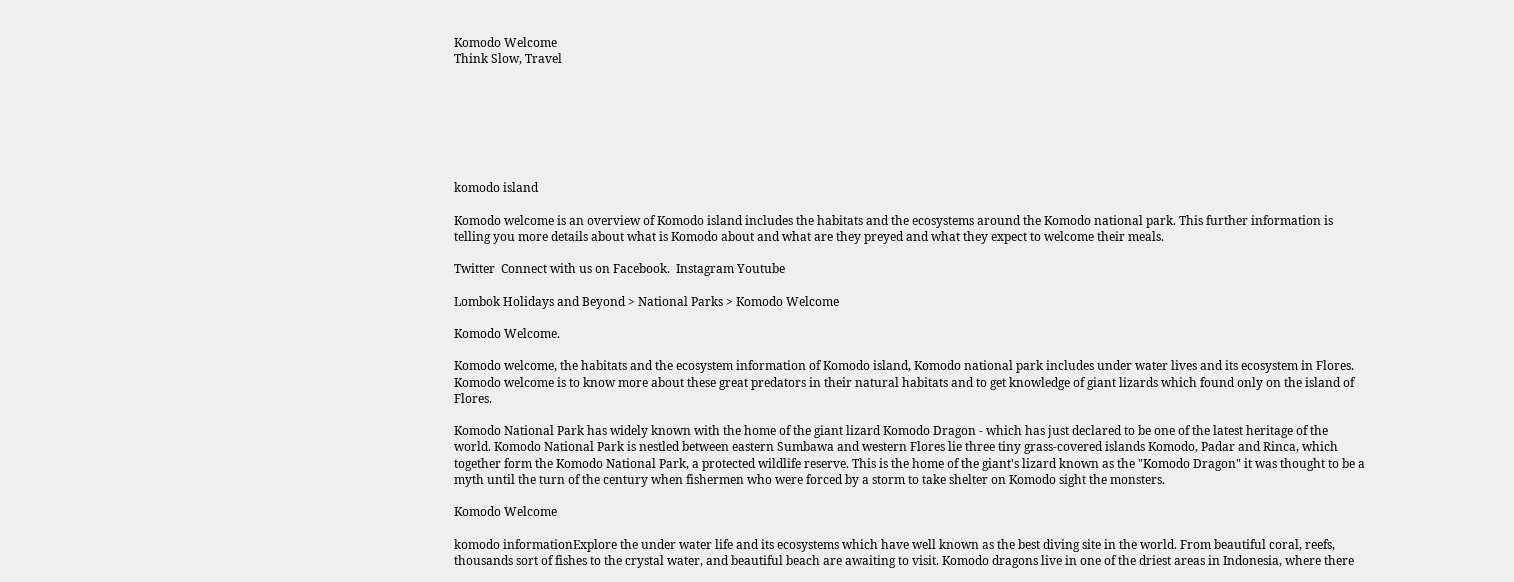Komodo Welcome
Think Slow, Travel







komodo island

Komodo welcome is an overview of Komodo island includes the habitats and the ecosystems around the Komodo national park. This further information is telling you more details about what is Komodo about and what are they preyed and what they expect to welcome their meals.

Twitter  Connect with us on Facebook.  Instagram Youtube

Lombok Holidays and Beyond > National Parks > Komodo Welcome

Komodo Welcome.

Komodo welcome, the habitats and the ecosystem information of Komodo island, Komodo national park includes under water lives and its ecosystem in Flores. Komodo welcome is to know more about these great predators in their natural habitats and to get knowledge of giant lizards which found only on the island of Flores.

Komodo National Park has widely known with the home of the giant lizard Komodo Dragon - which has just declared to be one of the latest heritage of the world. Komodo National Park is nestled between eastern Sumbawa and western Flores lie three tiny grass-covered islands Komodo, Padar and Rinca, which together form the Komodo National Park, a protected wildlife reserve. This is the home of the giant's lizard known as the "Komodo Dragon" it was thought to be a myth until the turn of the century when fishermen who were forced by a storm to take shelter on Komodo sight the monsters.

Komodo Welcome

komodo informationExplore the under water life and its ecosystems which have well known as the best diving site in the world. From beautiful coral, reefs, thousands sort of fishes to the crystal water, and beautiful beach are awaiting to visit. Komodo dragons live in one of the driest areas in Indonesia, where there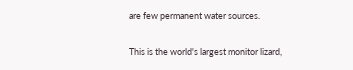are few permanent water sources.

This is the world's largest monitor lizard,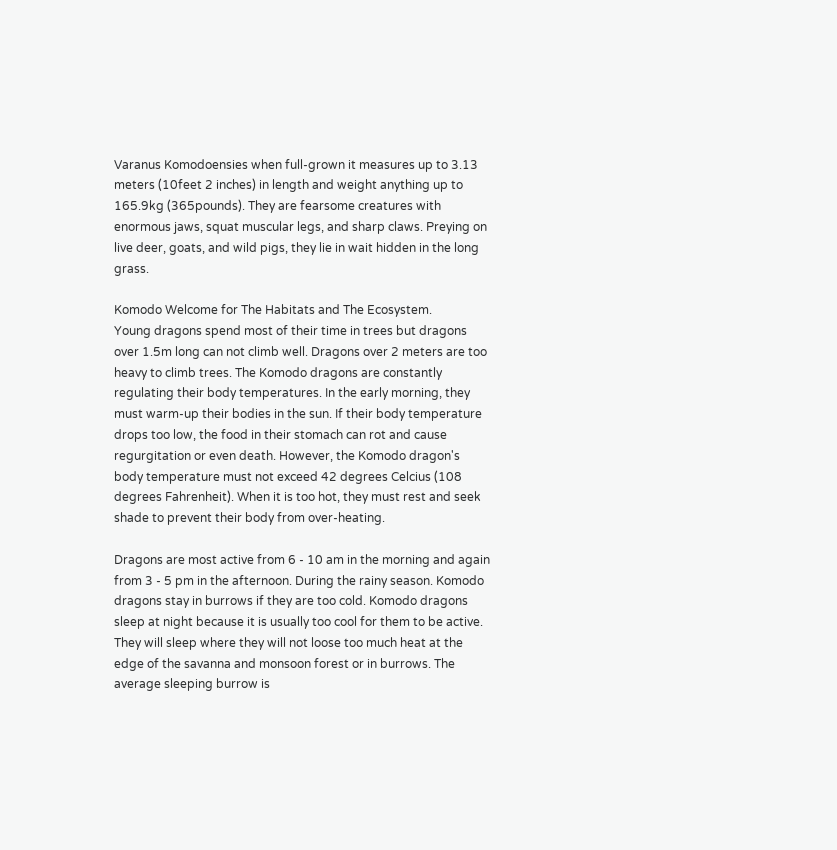Varanus Komodoensies when full-grown it measures up to 3.13 meters (10feet 2 inches) in length and weight anything up to 165.9kg (365pounds). They are fearsome creatures with enormous jaws, squat muscular legs, and sharp claws. Preying on live deer, goats, and wild pigs, they lie in wait hidden in the long grass.

Komodo Welcome for The Habitats and The Ecosystem.
Young dragons spend most of their time in trees but dragons over 1.5m long can not climb well. Dragons over 2 meters are too heavy to climb trees. The Komodo dragons are constantly regulating their body temperatures. In the early morning, they must warm-up their bodies in the sun. If their body temperature drops too low, the food in their stomach can rot and cause regurgitation or even death. However, the Komodo dragon's body temperature must not exceed 42 degrees Celcius (108 degrees Fahrenheit). When it is too hot, they must rest and seek shade to prevent their body from over-heating.

Dragons are most active from 6 - 10 am in the morning and again from 3 - 5 pm in the afternoon. During the rainy season. Komodo dragons stay in burrows if they are too cold. Komodo dragons sleep at night because it is usually too cool for them to be active. They will sleep where they will not loose too much heat at the edge of the savanna and monsoon forest or in burrows. The average sleeping burrow is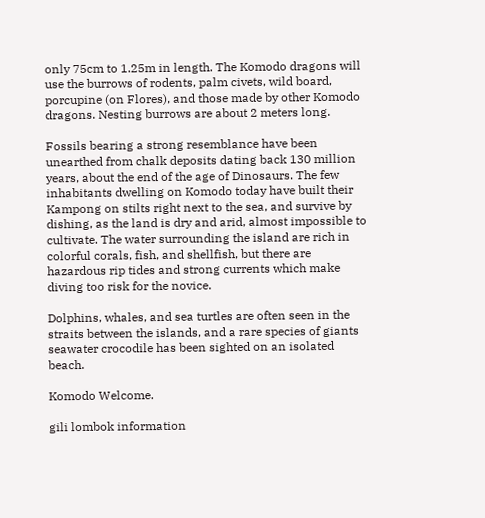only 75cm to 1.25m in length. The Komodo dragons will use the burrows of rodents, palm civets, wild board, porcupine (on Flores), and those made by other Komodo dragons. Nesting burrows are about 2 meters long.

Fossils bearing a strong resemblance have been unearthed from chalk deposits dating back 130 million years, about the end of the age of Dinosaurs. The few inhabitants dwelling on Komodo today have built their Kampong on stilts right next to the sea, and survive by dishing, as the land is dry and arid, almost impossible to cultivate. The water surrounding the island are rich in colorful corals, fish, and shellfish, but there are hazardous rip tides and strong currents which make diving too risk for the novice.

Dolphins, whales, and sea turtles are often seen in the straits between the islands, and a rare species of giants seawater crocodile has been sighted on an isolated beach.

Komodo Welcome.

gili lombok information